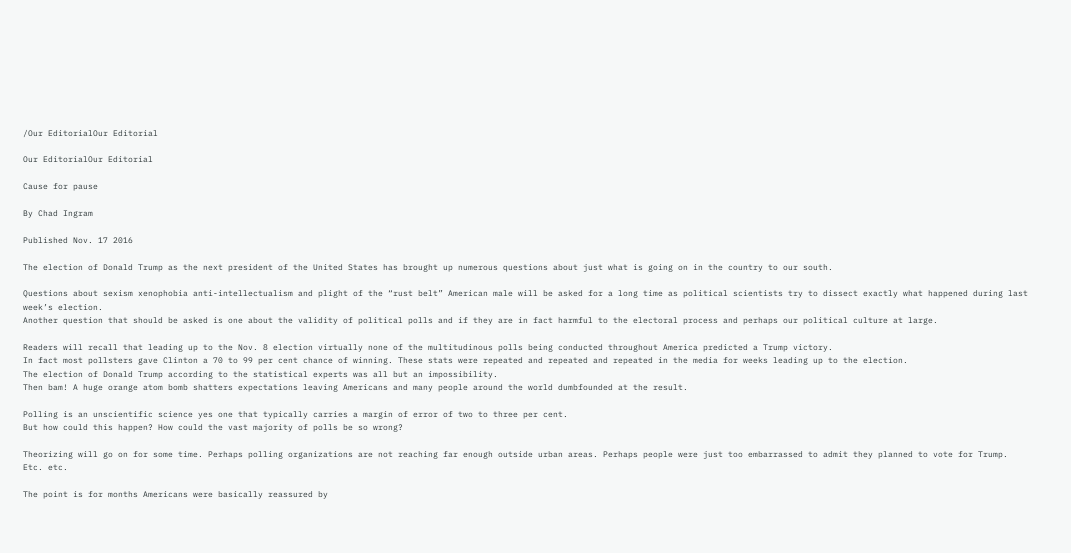/Our EditorialOur Editorial

Our EditorialOur Editorial

Cause for pause

By Chad Ingram

Published Nov. 17 2016

The election of Donald Trump as the next president of the United States has brought up numerous questions about just what is going on in the country to our south.

Questions about sexism xenophobia anti-intellectualism and plight of the “rust belt” American male will be asked for a long time as political scientists try to dissect exactly what happened during last week’s election.
Another question that should be asked is one about the validity of political polls and if they are in fact harmful to the electoral process and perhaps our political culture at large.

Readers will recall that leading up to the Nov. 8 election virtually none of the multitudinous polls being conducted throughout America predicted a Trump victory.
In fact most pollsters gave Clinton a 70 to 99 per cent chance of winning. These stats were repeated and repeated and repeated in the media for weeks leading up to the election.
The election of Donald Trump according to the statistical experts was all but an impossibility.
Then bam! A huge orange atom bomb shatters expectations leaving Americans and many people around the world dumbfounded at the result.

Polling is an unscientific science yes one that typically carries a margin of error of two to three per cent.
But how could this happen? How could the vast majority of polls be so wrong?

Theorizing will go on for some time. Perhaps polling organizations are not reaching far enough outside urban areas. Perhaps people were just too embarrassed to admit they planned to vote for Trump.
Etc. etc.

The point is for months Americans were basically reassured by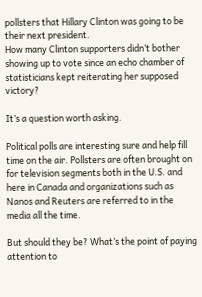pollsters that Hillary Clinton was going to be their next president.
How many Clinton supporters didn’t bother showing up to vote since an echo chamber of statisticians kept reiterating her supposed victory?

It’s a question worth asking.

Political polls are interesting sure and help fill time on the air. Pollsters are often brought on for television segments both in the U.S. and here in Canada and organizations such as Nanos and Reuters are referred to in the media all the time.

But should they be? What’s the point of paying attention to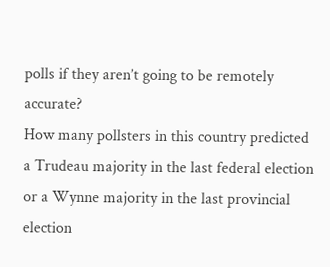polls if they aren’t going to be remotely accurate?
How many pollsters in this country predicted a Trudeau majority in the last federal election or a Wynne majority in the last provincial election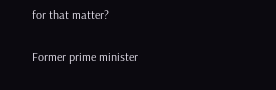for that matter?

Former prime minister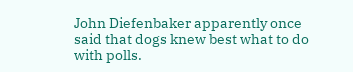John Diefenbaker apparently once said that dogs knew best what to do with polls.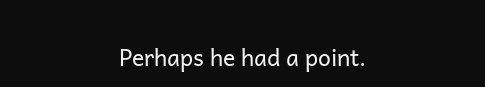Perhaps he had a point.